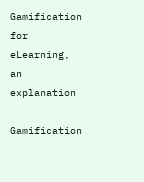Gamification for eLearning, an explanation

Gamification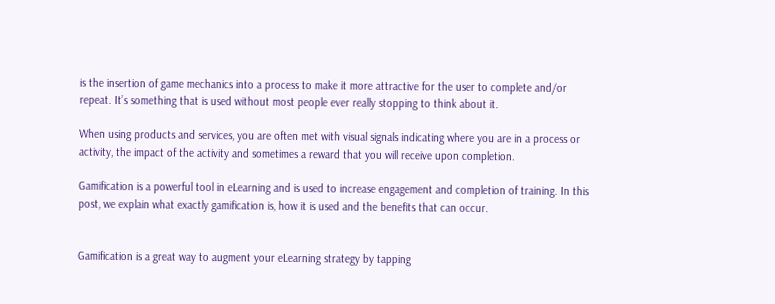is the insertion of game mechanics into a process to make it more attractive for the user to complete and/or repeat. It’s something that is used without most people ever really stopping to think about it.

When using products and services, you are often met with visual signals indicating where you are in a process or activity, the impact of the activity and sometimes a reward that you will receive upon completion.

Gamification is a powerful tool in eLearning and is used to increase engagement and completion of training. In this post, we explain what exactly gamification is, how it is used and the benefits that can occur.


Gamification is a great way to augment your eLearning strategy by tapping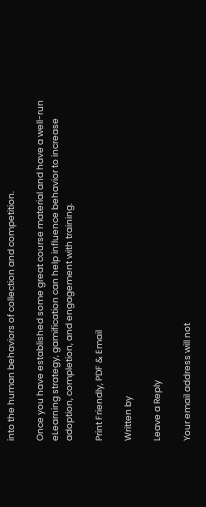into the human behaviors of collection and competition.

Once you have established some great course material and have a well-run eLearning strategy, gamification can help influence behavior to increase adoption, completion, and engagement with training.

Print Friendly, PDF & Email

Written by

Leave a Reply

Your email address will not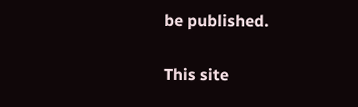be published.

This site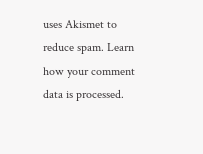uses Akismet to reduce spam. Learn how your comment data is processed.